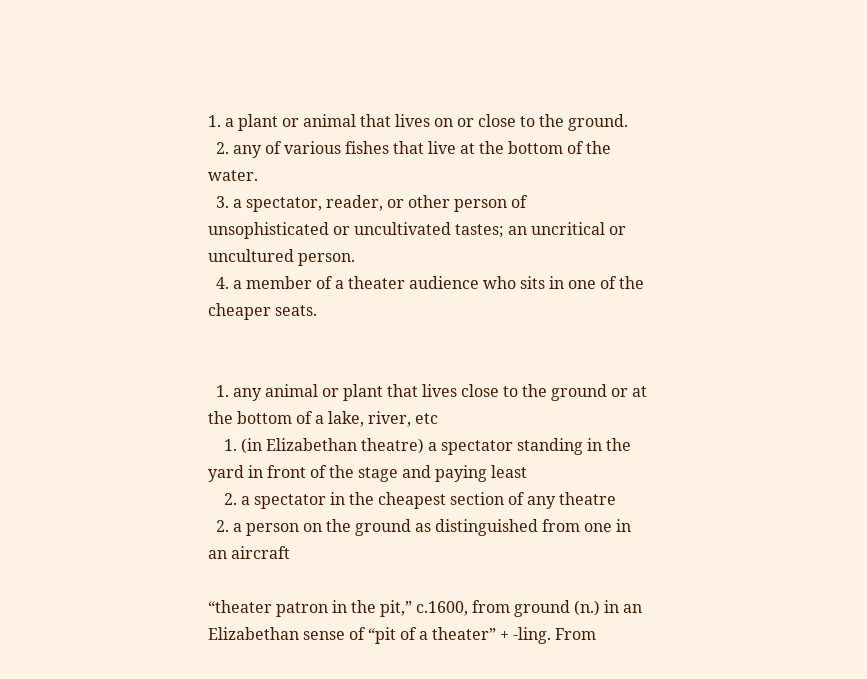1. a plant or animal that lives on or close to the ground.
  2. any of various fishes that live at the bottom of the water.
  3. a spectator, reader, or other person of unsophisticated or uncultivated tastes; an uncritical or uncultured person.
  4. a member of a theater audience who sits in one of the cheaper seats.


  1. any animal or plant that lives close to the ground or at the bottom of a lake, river, etc
    1. (in Elizabethan theatre) a spectator standing in the yard in front of the stage and paying least
    2. a spectator in the cheapest section of any theatre
  2. a person on the ground as distinguished from one in an aircraft

“theater patron in the pit,” c.1600, from ground (n.) in an Elizabethan sense of “pit of a theater” + -ling. From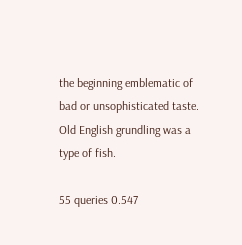the beginning emblematic of bad or unsophisticated taste. Old English grundling was a type of fish.

55 queries 0.547